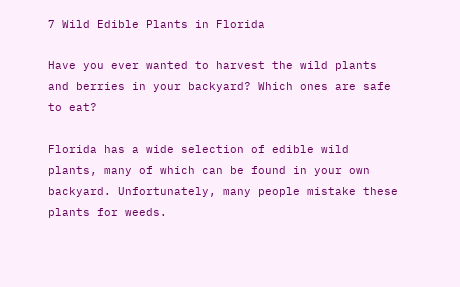7 Wild Edible Plants in Florida

Have you ever wanted to harvest the wild plants and berries in your backyard? Which ones are safe to eat?

Florida has a wide selection of edible wild plants, many of which can be found in your own backyard. Unfortunately, many people mistake these plants for weeds.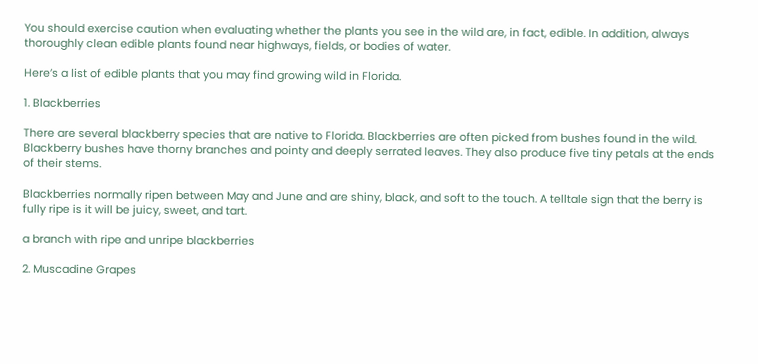You should exercise caution when evaluating whether the plants you see in the wild are, in fact, edible. In addition, always thoroughly clean edible plants found near highways, fields, or bodies of water.

Here’s a list of edible plants that you may find growing wild in Florida.

1. Blackberries

There are several blackberry species that are native to Florida. Blackberries are often picked from bushes found in the wild. Blackberry bushes have thorny branches and pointy and deeply serrated leaves. They also produce five tiny petals at the ends of their stems.

Blackberries normally ripen between May and June and are shiny, black, and soft to the touch. A telltale sign that the berry is fully ripe is it will be juicy, sweet, and tart.

a branch with ripe and unripe blackberries

2. Muscadine Grapes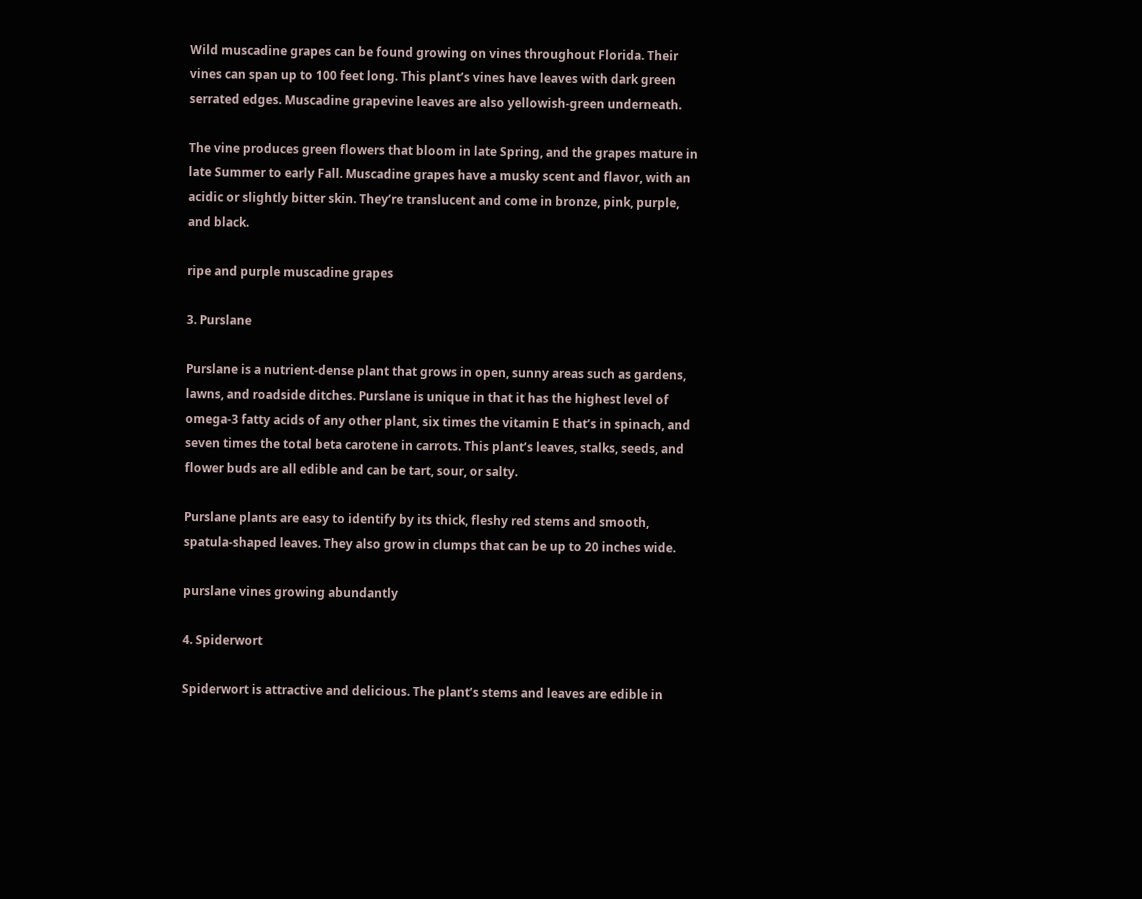Wild muscadine grapes can be found growing on vines throughout Florida. Their vines can span up to 100 feet long. This plant’s vines have leaves with dark green serrated edges. Muscadine grapevine leaves are also yellowish-green underneath.

The vine produces green flowers that bloom in late Spring, and the grapes mature in late Summer to early Fall. Muscadine grapes have a musky scent and flavor, with an acidic or slightly bitter skin. They’re translucent and come in bronze, pink, purple, and black.

ripe and purple muscadine grapes

3. Purslane

Purslane is a nutrient-dense plant that grows in open, sunny areas such as gardens, lawns, and roadside ditches. Purslane is unique in that it has the highest level of omega-3 fatty acids of any other plant, six times the vitamin E that’s in spinach, and seven times the total beta carotene in carrots. This plant’s leaves, stalks, seeds, and flower buds are all edible and can be tart, sour, or salty.

Purslane plants are easy to identify by its thick, fleshy red stems and smooth, spatula-shaped leaves. They also grow in clumps that can be up to 20 inches wide.

purslane vines growing abundantly

4. Spiderwort

Spiderwort is attractive and delicious. The plant’s stems and leaves are edible in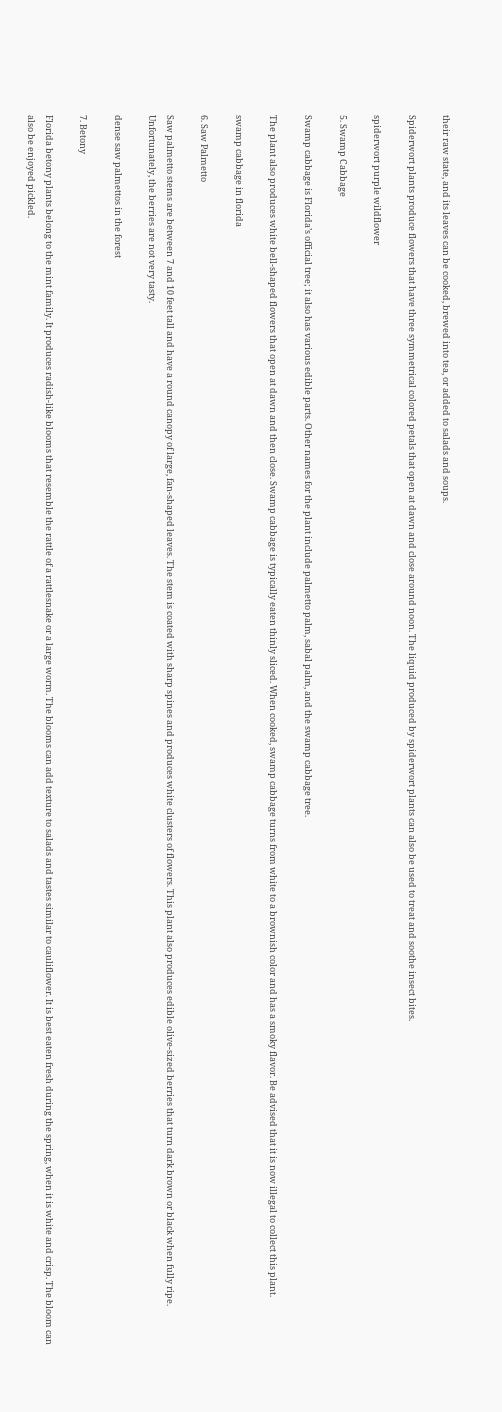their raw state, and its leaves can be cooked, brewed into tea, or added to salads and soups.

Spiderwort plants produce flowers that have three symmetrical colored petals that open at dawn and close around noon. The liquid produced by spiderwort plants can also be used to treat and soothe insect bites.

spiderwort purple wildflower

5. Swamp Cabbage

Swamp cabbage is Florida’s official tree; it also has various edible parts. Other names for the plant include palmetto palm, sabal palm, and the swamp cabbage tree.

The plant also produces white bell-shaped flowers that open at dawn and then close. Swamp cabbage is typically eaten thinly sliced. When cooked, swamp cabbage turns from white to a brownish color and has a smoky flavor. Be advised that it is now illegal to collect this plant.

swamp cabbage in florida

6. Saw Palmetto

Saw palmetto stems are between 7 and 10 feet tall and have a round canopy of large, fan-shaped leaves. The stem is coated with sharp spines and produces white clusters of flowers. This plant also produces edible olive-sized berries that turn dark brown or black when fully ripe. Unfortunately, the berries are not very tasty.

dense saw palmettos in the forest

7. Betony

Florida betony plants belong to the mint family. It produces radish-like blooms that resemble the rattle of a rattlesnake or a large worm. The blooms can add texture to salads and tastes similar to cauliflower. It is best eaten fresh during the spring, when it is white and crisp. The bloom can also be enjoyed pickled.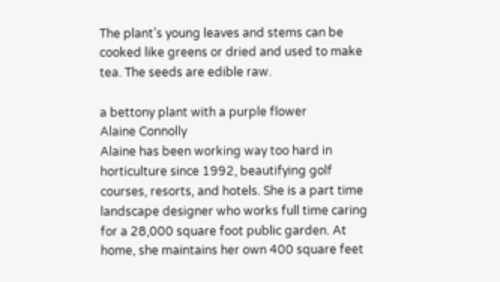The plant’s young leaves and stems can be cooked like greens or dried and used to make tea. The seeds are edible raw.

a bettony plant with a purple flower
Alaine Connolly
Alaine has been working way too hard in horticulture since 1992, beautifying golf courses, resorts, and hotels. She is a part time landscape designer who works full time caring for a 28,000 square foot public garden. At home, she maintains her own 400 square feet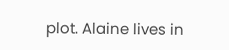plot. Alaine lives in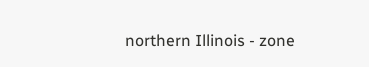northern Illinois - zone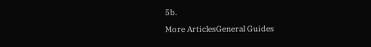5b.
More ArticlesGeneral Guides